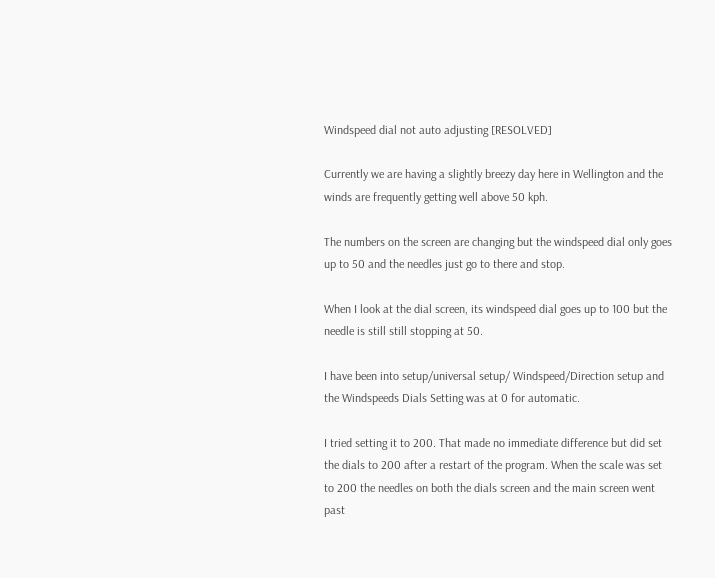Windspeed dial not auto adjusting [RESOLVED]

Currently we are having a slightly breezy day here in Wellington and the winds are frequently getting well above 50 kph.

The numbers on the screen are changing but the windspeed dial only goes up to 50 and the needles just go to there and stop.

When I look at the dial screen, its windspeed dial goes up to 100 but the needle is still still stopping at 50.

I have been into setup/universal setup/ Windspeed/Direction setup and the Windspeeds Dials Setting was at 0 for automatic.

I tried setting it to 200. That made no immediate difference but did set the dials to 200 after a restart of the program. When the scale was set to 200 the needles on both the dials screen and the main screen went past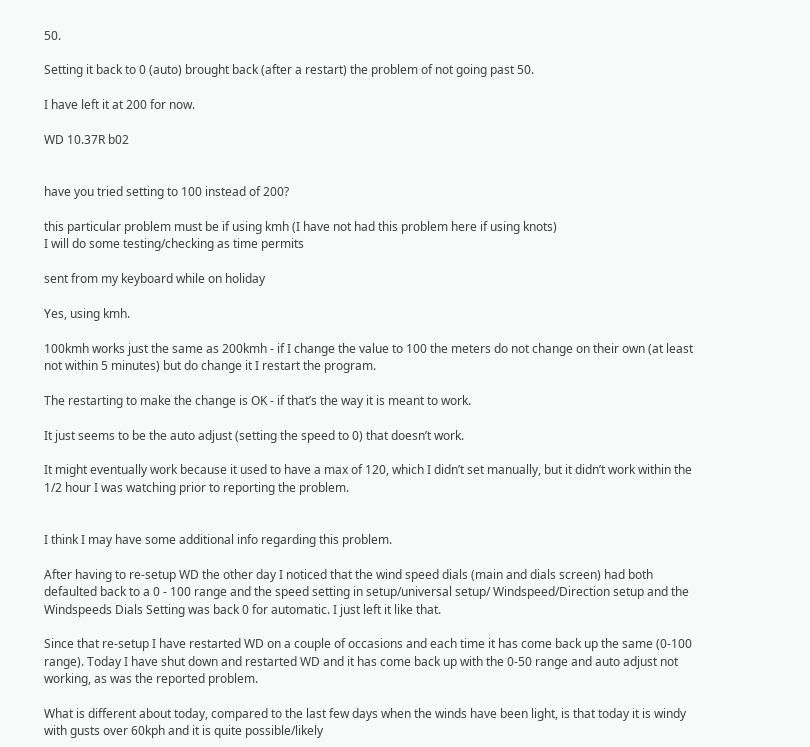50.

Setting it back to 0 (auto) brought back (after a restart) the problem of not going past 50.

I have left it at 200 for now.

WD 10.37R b02


have you tried setting to 100 instead of 200?

this particular problem must be if using kmh (I have not had this problem here if using knots)
I will do some testing/checking as time permits

sent from my keyboard while on holiday

Yes, using kmh.

100kmh works just the same as 200kmh - if I change the value to 100 the meters do not change on their own (at least not within 5 minutes) but do change it I restart the program.

The restarting to make the change is OK - if that’s the way it is meant to work.

It just seems to be the auto adjust (setting the speed to 0) that doesn’t work.

It might eventually work because it used to have a max of 120, which I didn’t set manually, but it didn’t work within the 1/2 hour I was watching prior to reporting the problem.


I think I may have some additional info regarding this problem.

After having to re-setup WD the other day I noticed that the wind speed dials (main and dials screen) had both defaulted back to a 0 - 100 range and the speed setting in setup/universal setup/ Windspeed/Direction setup and the Windspeeds Dials Setting was back 0 for automatic. I just left it like that.

Since that re-setup I have restarted WD on a couple of occasions and each time it has come back up the same (0-100 range). Today I have shut down and restarted WD and it has come back up with the 0-50 range and auto adjust not working, as was the reported problem.

What is different about today, compared to the last few days when the winds have been light, is that today it is windy with gusts over 60kph and it is quite possible/likely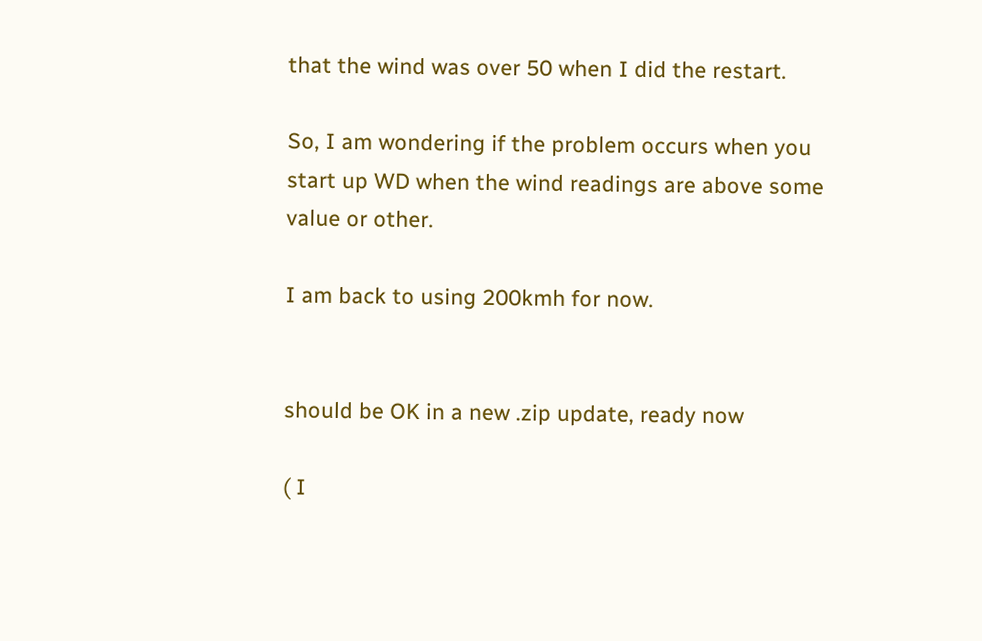that the wind was over 50 when I did the restart.

So, I am wondering if the problem occurs when you start up WD when the wind readings are above some value or other.

I am back to using 200kmh for now.


should be OK in a new .zip update, ready now

( I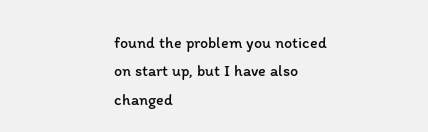found the problem you noticed on start up, but I have also changed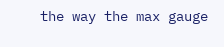the way the max gauge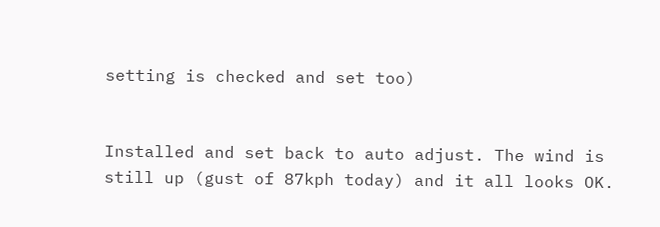setting is checked and set too)


Installed and set back to auto adjust. The wind is still up (gust of 87kph today) and it all looks OK.